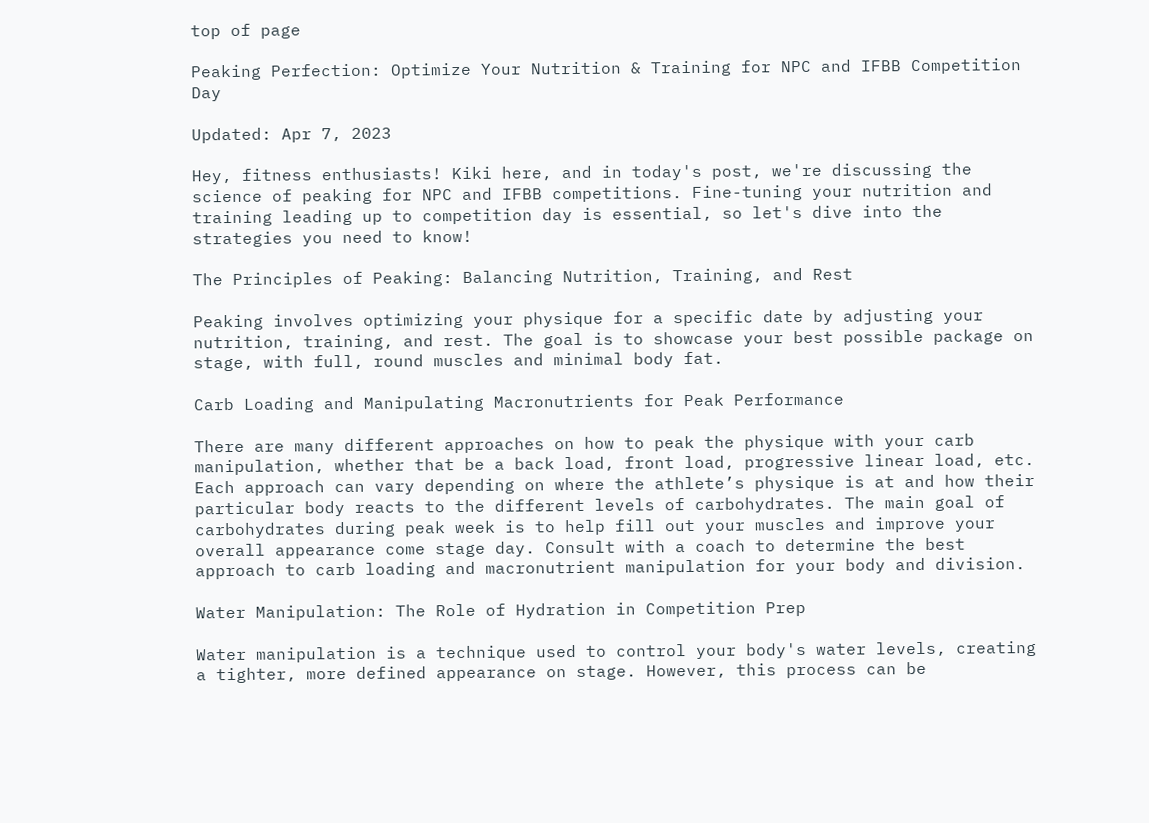top of page

Peaking Perfection: Optimize Your Nutrition & Training for NPC and IFBB Competition Day

Updated: Apr 7, 2023

Hey, fitness enthusiasts! Kiki here, and in today's post, we're discussing the science of peaking for NPC and IFBB competitions. Fine-tuning your nutrition and training leading up to competition day is essential, so let's dive into the strategies you need to know!

The Principles of Peaking: Balancing Nutrition, Training, and Rest

Peaking involves optimizing your physique for a specific date by adjusting your nutrition, training, and rest. The goal is to showcase your best possible package on stage, with full, round muscles and minimal body fat.

Carb Loading and Manipulating Macronutrients for Peak Performance

There are many different approaches on how to peak the physique with your carb manipulation, whether that be a back load, front load, progressive linear load, etc. Each approach can vary depending on where the athlete’s physique is at and how their particular body reacts to the different levels of carbohydrates. The main goal of carbohydrates during peak week is to help fill out your muscles and improve your overall appearance come stage day. Consult with a coach to determine the best approach to carb loading and macronutrient manipulation for your body and division.

Water Manipulation: The Role of Hydration in Competition Prep

Water manipulation is a technique used to control your body's water levels, creating a tighter, more defined appearance on stage. However, this process can be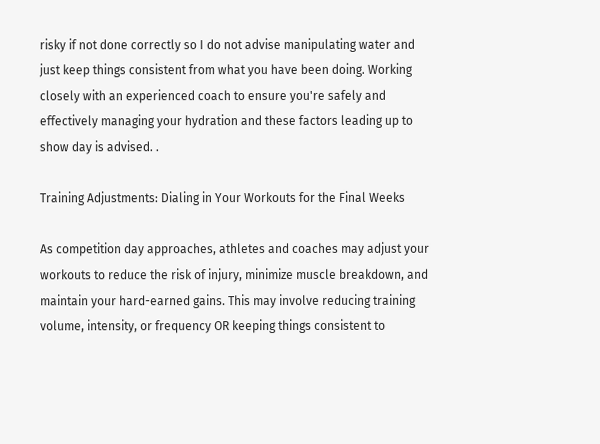risky if not done correctly so I do not advise manipulating water and just keep things consistent from what you have been doing. Working closely with an experienced coach to ensure you're safely and effectively managing your hydration and these factors leading up to show day is advised. .

Training Adjustments: Dialing in Your Workouts for the Final Weeks

As competition day approaches, athletes and coaches may adjust your workouts to reduce the risk of injury, minimize muscle breakdown, and maintain your hard-earned gains. This may involve reducing training volume, intensity, or frequency OR keeping things consistent to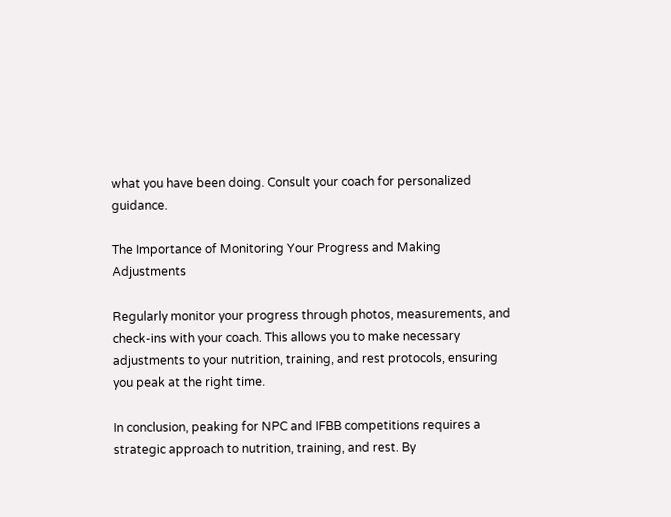what you have been doing. Consult your coach for personalized guidance.

The Importance of Monitoring Your Progress and Making Adjustments

Regularly monitor your progress through photos, measurements, and check-ins with your coach. This allows you to make necessary adjustments to your nutrition, training, and rest protocols, ensuring you peak at the right time.

In conclusion, peaking for NPC and IFBB competitions requires a strategic approach to nutrition, training, and rest. By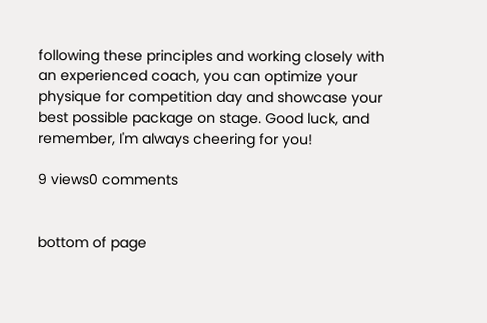following these principles and working closely with an experienced coach, you can optimize your physique for competition day and showcase your best possible package on stage. Good luck, and remember, I'm always cheering for you!

9 views0 comments


bottom of page